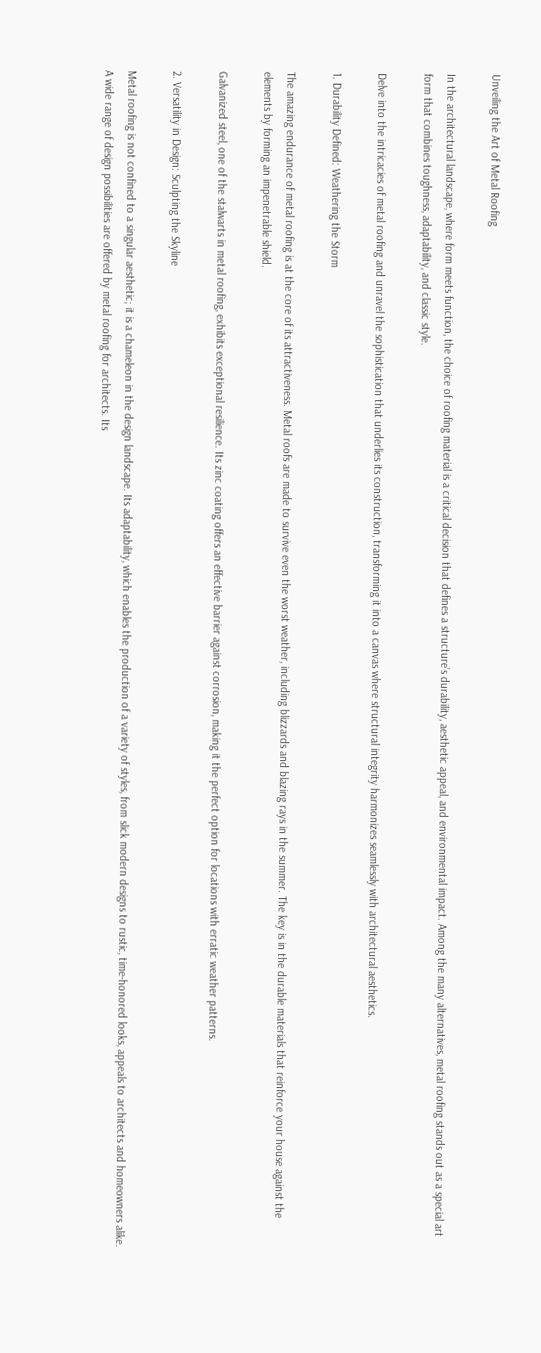Unveiling the Art of Metal Roofing

In the architectural landscape, where form meets function, the choice of roofing material is a critical decision that defines a structure’s durability, aesthetic appeal, and environmental impact. Among the many alternatives, metal roofing stands out as a special art form that combines toughness, adaptability, and classic style.

Delve into the intricacies of metal roofing and unravel the sophistication that underlies its construction, transforming it into a canvas where structural integrity harmonizes seamlessly with architectural aesthetics.

1. Durability Defined: Weathering the Storm

The amazing endurance of metal roofing is at the core of its attractiveness. Metal roofs are made to survive even the worst weather, including blizzards and blazing rays in the summer. The key is in the durable materials that reinforce your house against the elements by forming an impenetrable shield.

Galvanized steel, one of the stalwarts in metal roofing, exhibits exceptional resilience. Its zinc coating offers an effective barrier against corrosion, making it the perfect option for locations with erratic weather patterns.

2. Versatility in Design: Sculpting the Skyline

Metal roofing is not confined to a singular aesthetic; it is a chameleon in the design landscape. Its adaptability, which enables the production of a variety of styles, from slick modern designs to rustic, time-honored looks, appeals to architects and homeowners alike. A wide range of design possibilities are offered by metal roofing for architects. Its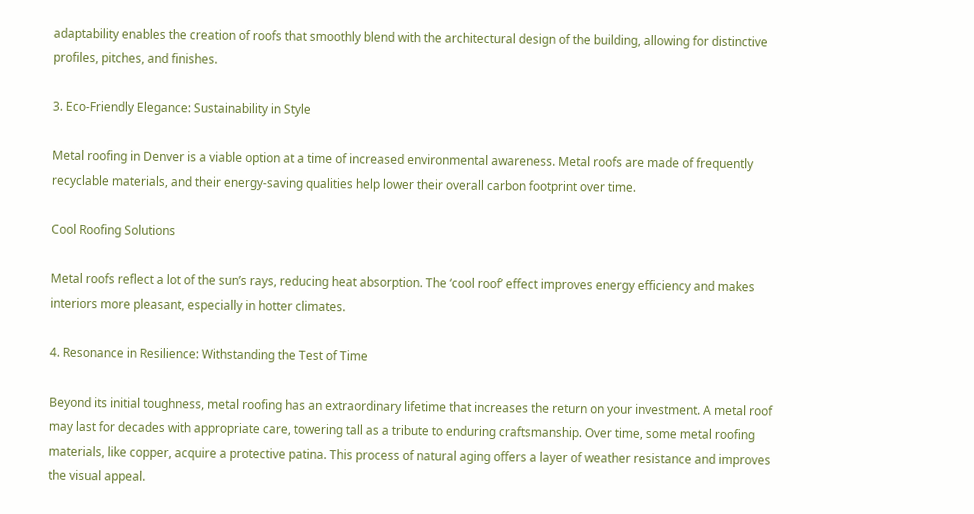adaptability enables the creation of roofs that smoothly blend with the architectural design of the building, allowing for distinctive profiles, pitches, and finishes.

3. Eco-Friendly Elegance: Sustainability in Style

Metal roofing in Denver is a viable option at a time of increased environmental awareness. Metal roofs are made of frequently recyclable materials, and their energy-saving qualities help lower their overall carbon footprint over time.

Cool Roofing Solutions

Metal roofs reflect a lot of the sun’s rays, reducing heat absorption. The ‘cool roof’ effect improves energy efficiency and makes interiors more pleasant, especially in hotter climates.

4. Resonance in Resilience: Withstanding the Test of Time

Beyond its initial toughness, metal roofing has an extraordinary lifetime that increases the return on your investment. A metal roof may last for decades with appropriate care, towering tall as a tribute to enduring craftsmanship. Over time, some metal roofing materials, like copper, acquire a protective patina. This process of natural aging offers a layer of weather resistance and improves the visual appeal.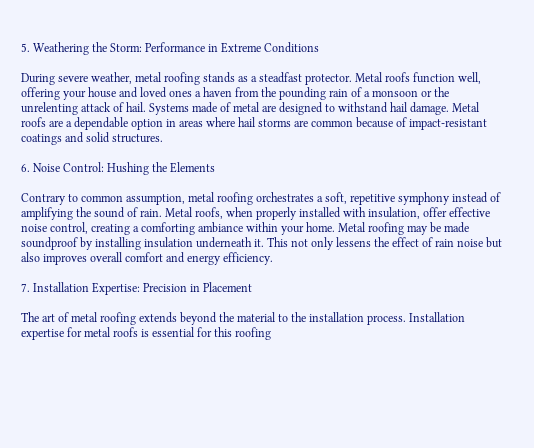5. Weathering the Storm: Performance in Extreme Conditions

During severe weather, metal roofing stands as a steadfast protector. Metal roofs function well, offering your house and loved ones a haven from the pounding rain of a monsoon or the unrelenting attack of hail. Systems made of metal are designed to withstand hail damage. Metal roofs are a dependable option in areas where hail storms are common because of impact-resistant coatings and solid structures.

6. Noise Control: Hushing the Elements

Contrary to common assumption, metal roofing orchestrates a soft, repetitive symphony instead of amplifying the sound of rain. Metal roofs, when properly installed with insulation, offer effective noise control, creating a comforting ambiance within your home. Metal roofing may be made soundproof by installing insulation underneath it. This not only lessens the effect of rain noise but also improves overall comfort and energy efficiency.

7. Installation Expertise: Precision in Placement

The art of metal roofing extends beyond the material to the installation process. Installation expertise for metal roofs is essential for this roofing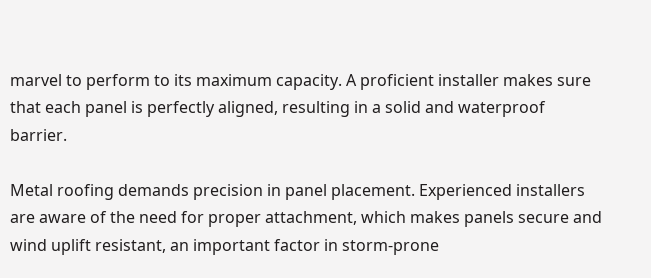marvel to perform to its maximum capacity. A proficient installer makes sure that each panel is perfectly aligned, resulting in a solid and waterproof barrier.

Metal roofing demands precision in panel placement. Experienced installers are aware of the need for proper attachment, which makes panels secure and wind uplift resistant, an important factor in storm-prone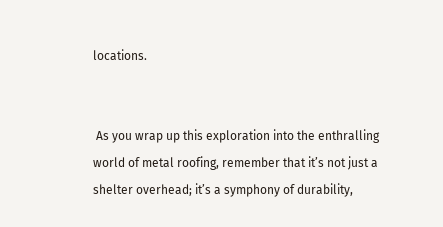locations.


 As you wrap up this exploration into the enthralling world of metal roofing, remember that it’s not just a shelter overhead; it’s a symphony of durability,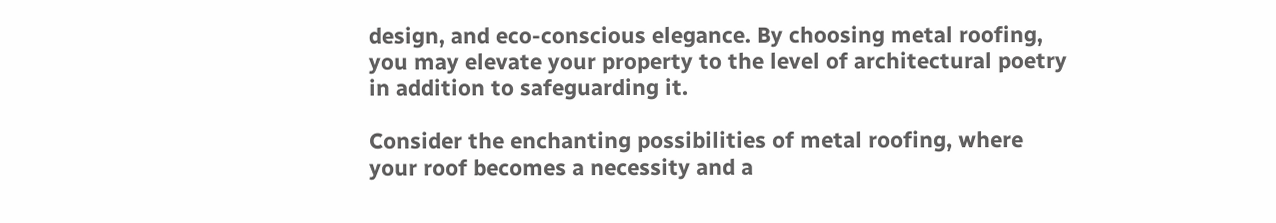design, and eco-conscious elegance. By choosing metal roofing, you may elevate your property to the level of architectural poetry in addition to safeguarding it.

Consider the enchanting possibilities of metal roofing, where your roof becomes a necessity and a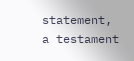statement, a testament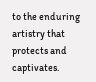to the enduring artistry that protects and captivates.